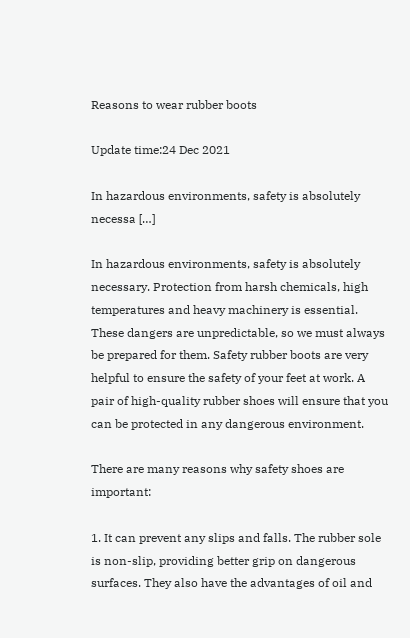Reasons to wear rubber boots

Update time:24 Dec 2021

In hazardous environments, safety is absolutely necessa […]

In hazardous environments, safety is absolutely necessary. Protection from harsh chemicals, high temperatures and heavy machinery is essential. These dangers are unpredictable, so we must always be prepared for them. Safety rubber boots are very helpful to ensure the safety of your feet at work. A pair of high-quality rubber shoes will ensure that you can be protected in any dangerous environment.

There are many reasons why safety shoes are important:

1. It can prevent any slips and falls. The rubber sole is non-slip, providing better grip on dangerous surfaces. They also have the advantages of oil and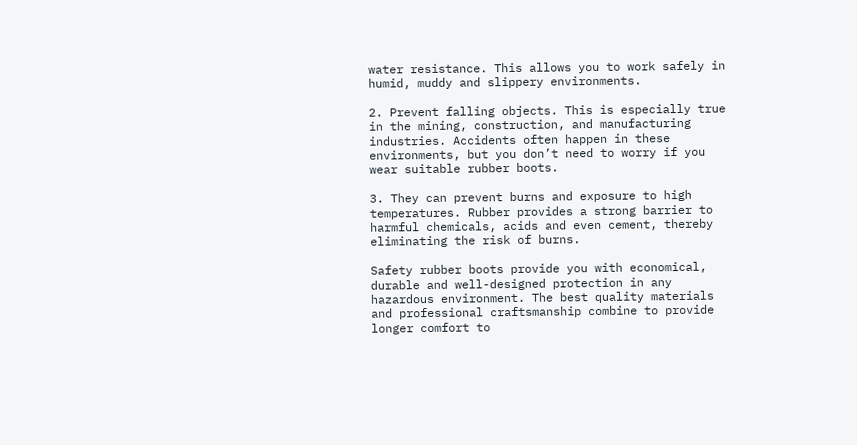water resistance. This allows you to work safely in humid, muddy and slippery environments.

2. Prevent falling objects. This is especially true in the mining, construction, and manufacturing industries. Accidents often happen in these environments, but you don’t need to worry if you wear suitable rubber boots.

3. They can prevent burns and exposure to high temperatures. Rubber provides a strong barrier to harmful chemicals, acids and even cement, thereby eliminating the risk of burns.

Safety rubber boots provide you with economical, durable and well-designed protection in any hazardous environment. The best quality materials and professional craftsmanship combine to provide longer comfort to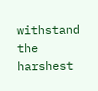withstand the harshest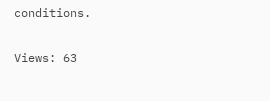conditions.

Views: 63